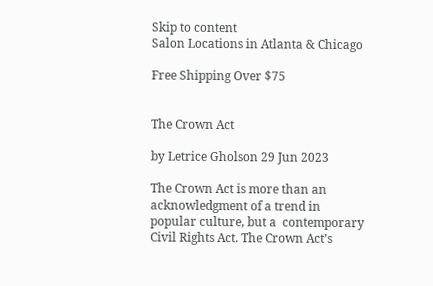Skip to content
Salon Locations in Atlanta & Chicago

Free Shipping Over $75


The Crown Act

by Letrice Gholson 29 Jun 2023

The Crown Act is more than an acknowledgment of a trend in popular culture, but a  contemporary Civil Rights Act. The Crown Act’s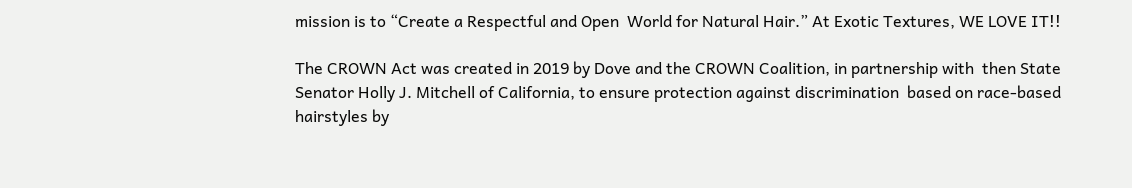mission is to “Create a Respectful and Open  World for Natural Hair.” At Exotic Textures, WE LOVE IT!!

The CROWN Act was created in 2019 by Dove and the CROWN Coalition, in partnership with  then State Senator Holly J. Mitchell of California, to ensure protection against discrimination  based on race-based hairstyles by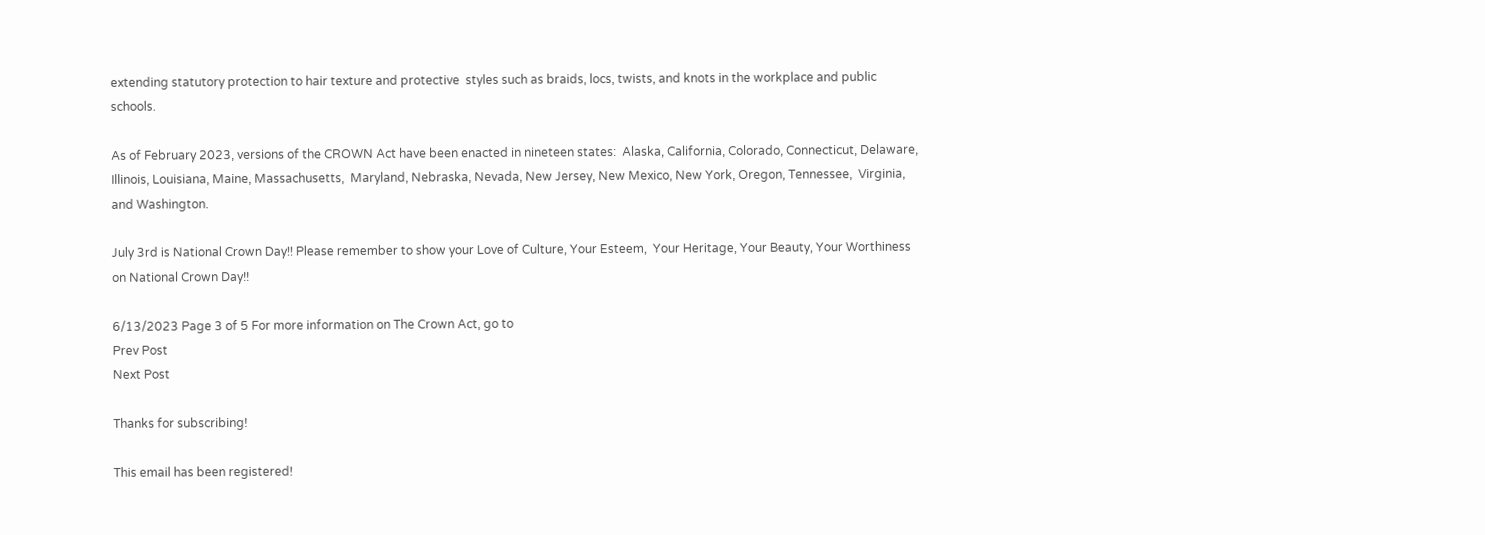extending statutory protection to hair texture and protective  styles such as braids, locs, twists, and knots in the workplace and public schools.

As of February 2023, versions of the CROWN Act have been enacted in nineteen states:  Alaska, California, Colorado, Connecticut, Delaware, Illinois, Louisiana, Maine, Massachusetts,  Maryland, Nebraska, Nevada, New Jersey, New Mexico, New York, Oregon, Tennessee,  Virginia, and Washington.

July 3rd is National Crown Day!! Please remember to show your Love of Culture, Your Esteem,  Your Heritage, Your Beauty, Your Worthiness on National Crown Day!!

6/13/2023 Page 3 of 5 For more information on The Crown Act, go to
Prev Post
Next Post

Thanks for subscribing!

This email has been registered!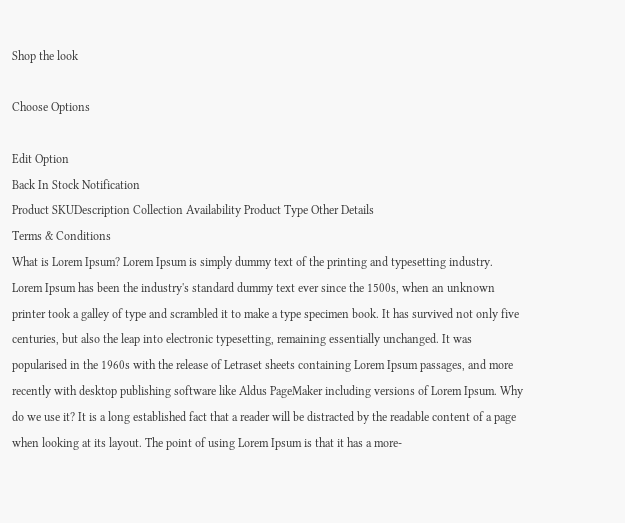Shop the look

Choose Options

Edit Option
Back In Stock Notification
Product SKUDescription Collection Availability Product Type Other Details
Terms & Conditions
What is Lorem Ipsum? Lorem Ipsum is simply dummy text of the printing and typesetting industry. Lorem Ipsum has been the industry's standard dummy text ever since the 1500s, when an unknown printer took a galley of type and scrambled it to make a type specimen book. It has survived not only five centuries, but also the leap into electronic typesetting, remaining essentially unchanged. It was popularised in the 1960s with the release of Letraset sheets containing Lorem Ipsum passages, and more recently with desktop publishing software like Aldus PageMaker including versions of Lorem Ipsum. Why do we use it? It is a long established fact that a reader will be distracted by the readable content of a page when looking at its layout. The point of using Lorem Ipsum is that it has a more-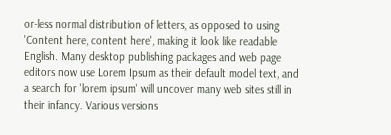or-less normal distribution of letters, as opposed to using 'Content here, content here', making it look like readable English. Many desktop publishing packages and web page editors now use Lorem Ipsum as their default model text, and a search for 'lorem ipsum' will uncover many web sites still in their infancy. Various versions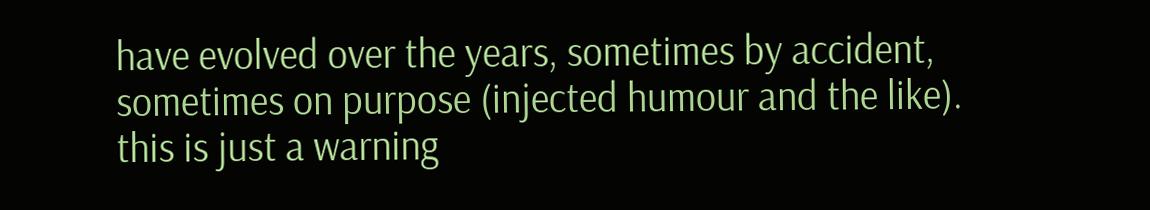have evolved over the years, sometimes by accident, sometimes on purpose (injected humour and the like).
this is just a warning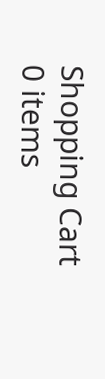Shopping Cart
0 items